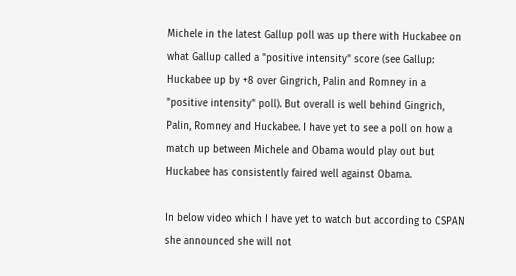Michele in the latest Gallup poll was up there with Huckabee on what Gallup called a "positive intensity" score (see Gallup: Huckabee up by +8 over Gingrich, Palin and Romney in a "positive intensity" poll). But overall is well behind Gingrich, Palin, Romney and Huckabee. I have yet to see a poll on how a match up between Michele and Obama would play out but Huckabee has consistently faired well against Obama.

In below video which I have yet to watch but according to CSPAN she announced she will not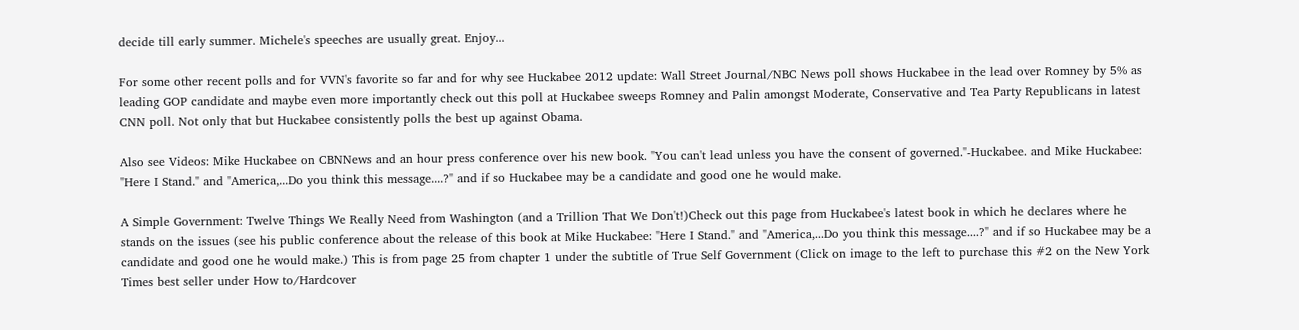decide till early summer. Michele's speeches are usually great. Enjoy...

For some other recent polls and for VVN's favorite so far and for why see Huckabee 2012 update: Wall Street Journal/NBC News poll shows Huckabee in the lead over Romney by 5% as leading GOP candidate and maybe even more importantly check out this poll at Huckabee sweeps Romney and Palin amongst Moderate, Conservative and Tea Party Republicans in latest CNN poll. Not only that but Huckabee consistently polls the best up against Obama.

Also see Videos: Mike Huckabee on CBNNews and an hour press conference over his new book. "You can't lead unless you have the consent of governed."-Huckabee. and Mike Huckabee: "Here I Stand." and "America,...Do you think this message....?" and if so Huckabee may be a candidate and good one he would make.

A Simple Government: Twelve Things We Really Need from Washington (and a Trillion That We Don't!)Check out this page from Huckabee's latest book in which he declares where he stands on the issues (see his public conference about the release of this book at Mike Huckabee: "Here I Stand." and "America,...Do you think this message....?" and if so Huckabee may be a candidate and good one he would make.) This is from page 25 from chapter 1 under the subtitle of True Self Government (Click on image to the left to purchase this #2 on the New York Times best seller under How to/Hardcover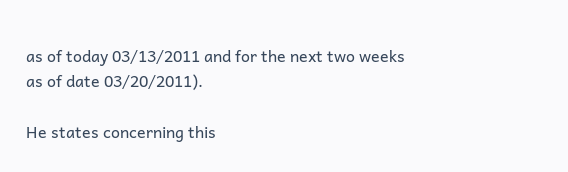as of today 03/13/2011 and for the next two weeks as of date 03/20/2011).

He states concerning this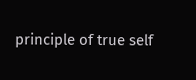principle of true self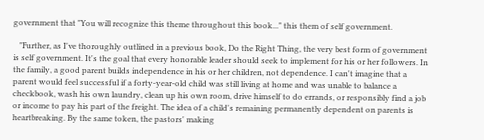government that "You will recognize this theme throughout this book..." this them of self government.

   "Further, as I've thoroughly outlined in a previous book, Do the Right Thing, the very best form of government is self government. It's the goal that every honorable leader should seek to implement for his or her followers. In the family, a good parent builds independence in his or her children, not dependence. I can't imagine that a parent would feel successful if a forty-year-old child was still living at home and was unable to balance a checkbook, wash his own laundry, clean up his own room, drive himself to do errands, or responsibly find a job or income to pay his part of the freight. The idea of a child's remaining permanently dependent on parents is heartbreaking. By the same token, the pastors' making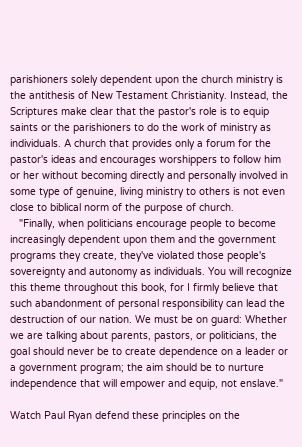parishioners solely dependent upon the church ministry is the antithesis of New Testament Christianity. Instead, the Scriptures make clear that the pastor's role is to equip saints or the parishioners to do the work of ministry as individuals. A church that provides only a forum for the pastor's ideas and encourages worshippers to follow him or her without becoming directly and personally involved in some type of genuine, living ministry to others is not even close to biblical norm of the purpose of church.
   "Finally, when politicians encourage people to become increasingly dependent upon them and the government programs they create, they've violated those people's sovereignty and autonomy as individuals. You will recognize this theme throughout this book, for I firmly believe that such abandonment of personal responsibility can lead the destruction of our nation. We must be on guard: Whether we are talking about parents, pastors, or politicians, the goal should never be to create dependence on a leader or a government program; the aim should be to nurture independence that will empower and equip, not enslave."

Watch Paul Ryan defend these principles on the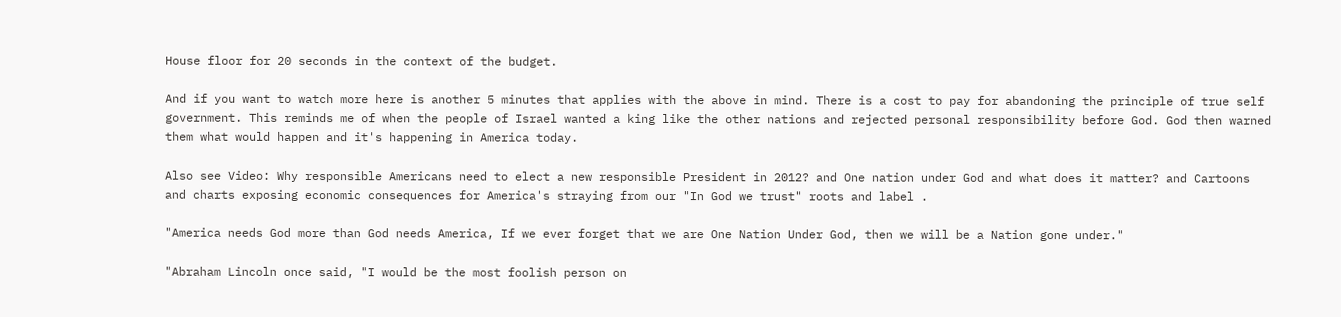House floor for 20 seconds in the context of the budget.

And if you want to watch more here is another 5 minutes that applies with the above in mind. There is a cost to pay for abandoning the principle of true self government. This reminds me of when the people of Israel wanted a king like the other nations and rejected personal responsibility before God. God then warned them what would happen and it's happening in America today.

Also see Video: Why responsible Americans need to elect a new responsible President in 2012? and One nation under God and what does it matter? and Cartoons and charts exposing economic consequences for America's straying from our "In God we trust" roots and label .

"America needs God more than God needs America, If we ever forget that we are One Nation Under God, then we will be a Nation gone under."

"Abraham Lincoln once said, "I would be the most foolish person on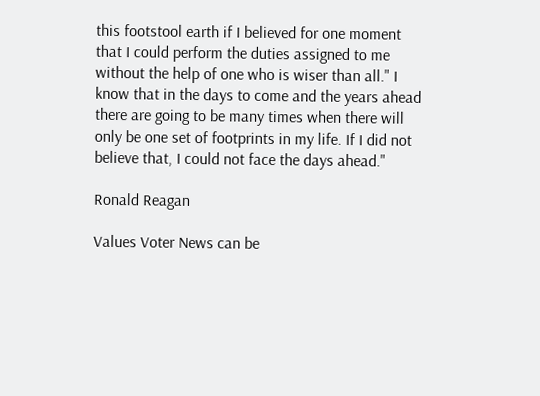this footstool earth if I believed for one moment that I could perform the duties assigned to me without the help of one who is wiser than all." I know that in the days to come and the years ahead there are going to be many times when there will only be one set of footprints in my life. If I did not believe that, I could not face the days ahead."

Ronald Reagan

Values Voter News can be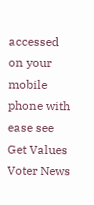accessed on your mobile phone with ease see Get Values Voter News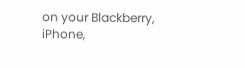on your Blackberry, iPhone,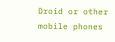Droid or other mobile phones